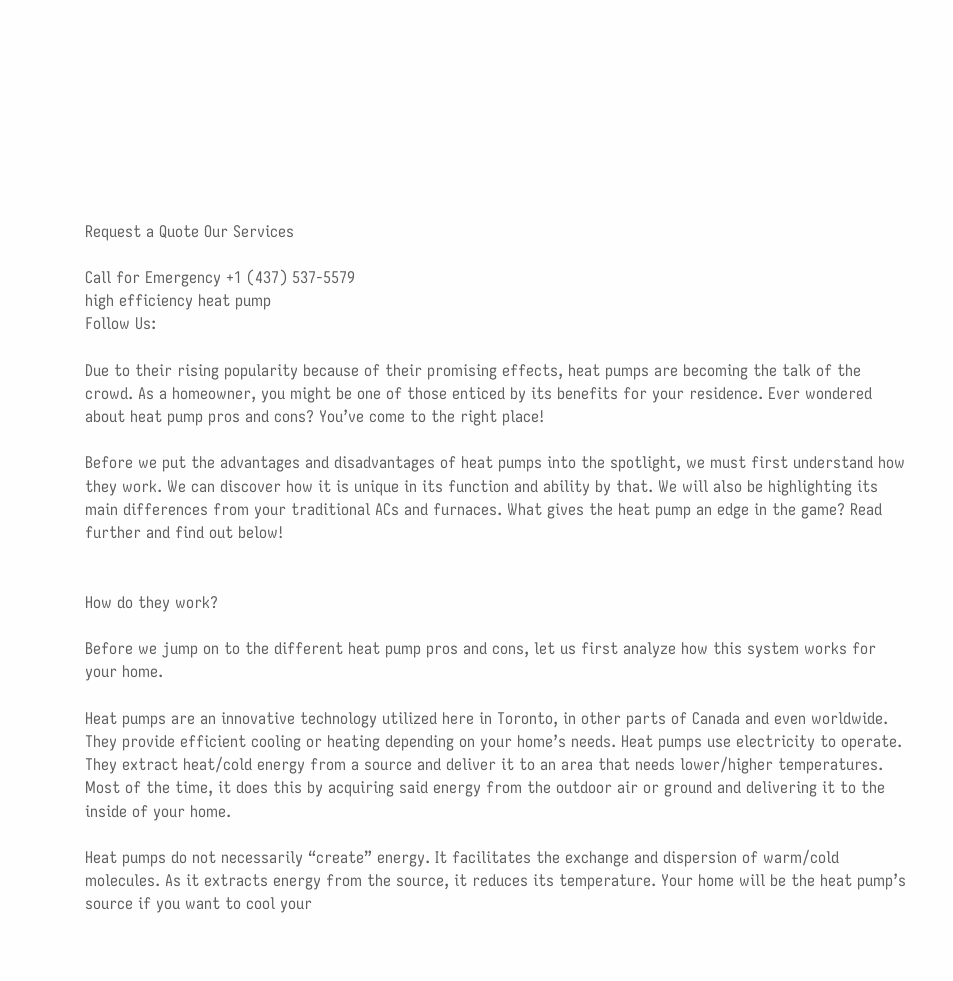Request a Quote Our Services

Call for Emergency +1 (437) 537-5579
high efficiency heat pump
Follow Us:

Due to their rising popularity because of their promising effects, heat pumps are becoming the talk of the crowd. As a homeowner, you might be one of those enticed by its benefits for your residence. Ever wondered about heat pump pros and cons? You’ve come to the right place!

Before we put the advantages and disadvantages of heat pumps into the spotlight, we must first understand how they work. We can discover how it is unique in its function and ability by that. We will also be highlighting its main differences from your traditional ACs and furnaces. What gives the heat pump an edge in the game? Read further and find out below!


How do they work?

Before we jump on to the different heat pump pros and cons, let us first analyze how this system works for your home.

Heat pumps are an innovative technology utilized here in Toronto, in other parts of Canada and even worldwide. They provide efficient cooling or heating depending on your home’s needs. Heat pumps use electricity to operate. They extract heat/cold energy from a source and deliver it to an area that needs lower/higher temperatures. Most of the time, it does this by acquiring said energy from the outdoor air or ground and delivering it to the inside of your home.

Heat pumps do not necessarily “create” energy. It facilitates the exchange and dispersion of warm/cold molecules. As it extracts energy from the source, it reduces its temperature. Your home will be the heat pump’s source if you want to cool your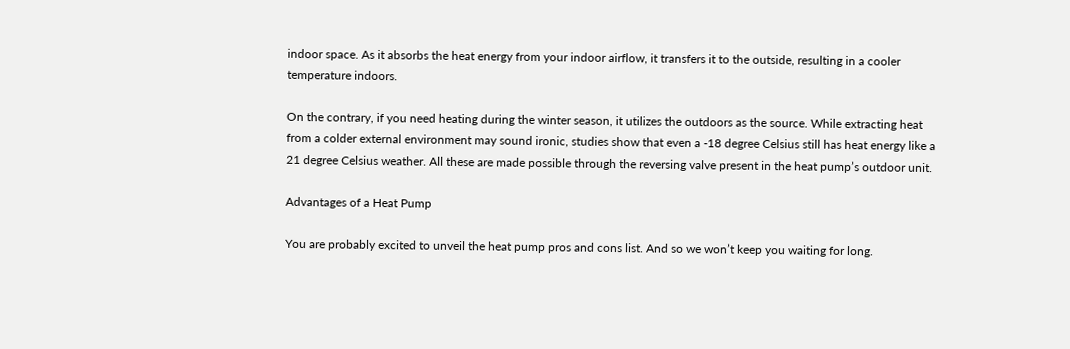indoor space. As it absorbs the heat energy from your indoor airflow, it transfers it to the outside, resulting in a cooler temperature indoors.

On the contrary, if you need heating during the winter season, it utilizes the outdoors as the source. While extracting heat from a colder external environment may sound ironic, studies show that even a -18 degree Celsius still has heat energy like a 21 degree Celsius weather. All these are made possible through the reversing valve present in the heat pump’s outdoor unit.

Advantages of a Heat Pump

You are probably excited to unveil the heat pump pros and cons list. And so we won’t keep you waiting for long.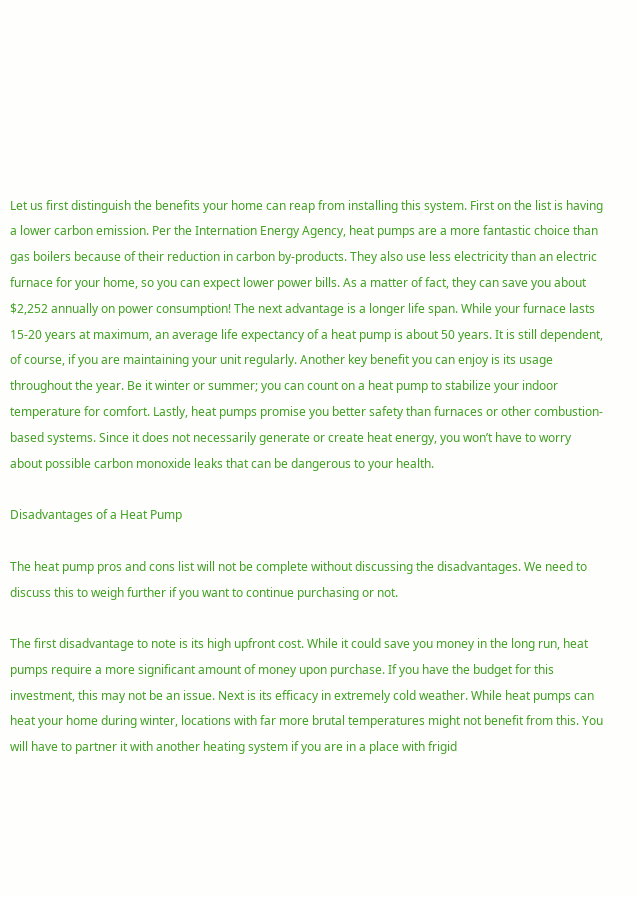Let us first distinguish the benefits your home can reap from installing this system. First on the list is having a lower carbon emission. Per the Internation Energy Agency, heat pumps are a more fantastic choice than gas boilers because of their reduction in carbon by-products. They also use less electricity than an electric furnace for your home, so you can expect lower power bills. As a matter of fact, they can save you about $2,252 annually on power consumption! The next advantage is a longer life span. While your furnace lasts 15-20 years at maximum, an average life expectancy of a heat pump is about 50 years. It is still dependent, of course, if you are maintaining your unit regularly. Another key benefit you can enjoy is its usage throughout the year. Be it winter or summer; you can count on a heat pump to stabilize your indoor temperature for comfort. Lastly, heat pumps promise you better safety than furnaces or other combustion-based systems. Since it does not necessarily generate or create heat energy, you won’t have to worry about possible carbon monoxide leaks that can be dangerous to your health.

Disadvantages of a Heat Pump

The heat pump pros and cons list will not be complete without discussing the disadvantages. We need to discuss this to weigh further if you want to continue purchasing or not.

The first disadvantage to note is its high upfront cost. While it could save you money in the long run, heat pumps require a more significant amount of money upon purchase. If you have the budget for this investment, this may not be an issue. Next is its efficacy in extremely cold weather. While heat pumps can heat your home during winter, locations with far more brutal temperatures might not benefit from this. You will have to partner it with another heating system if you are in a place with frigid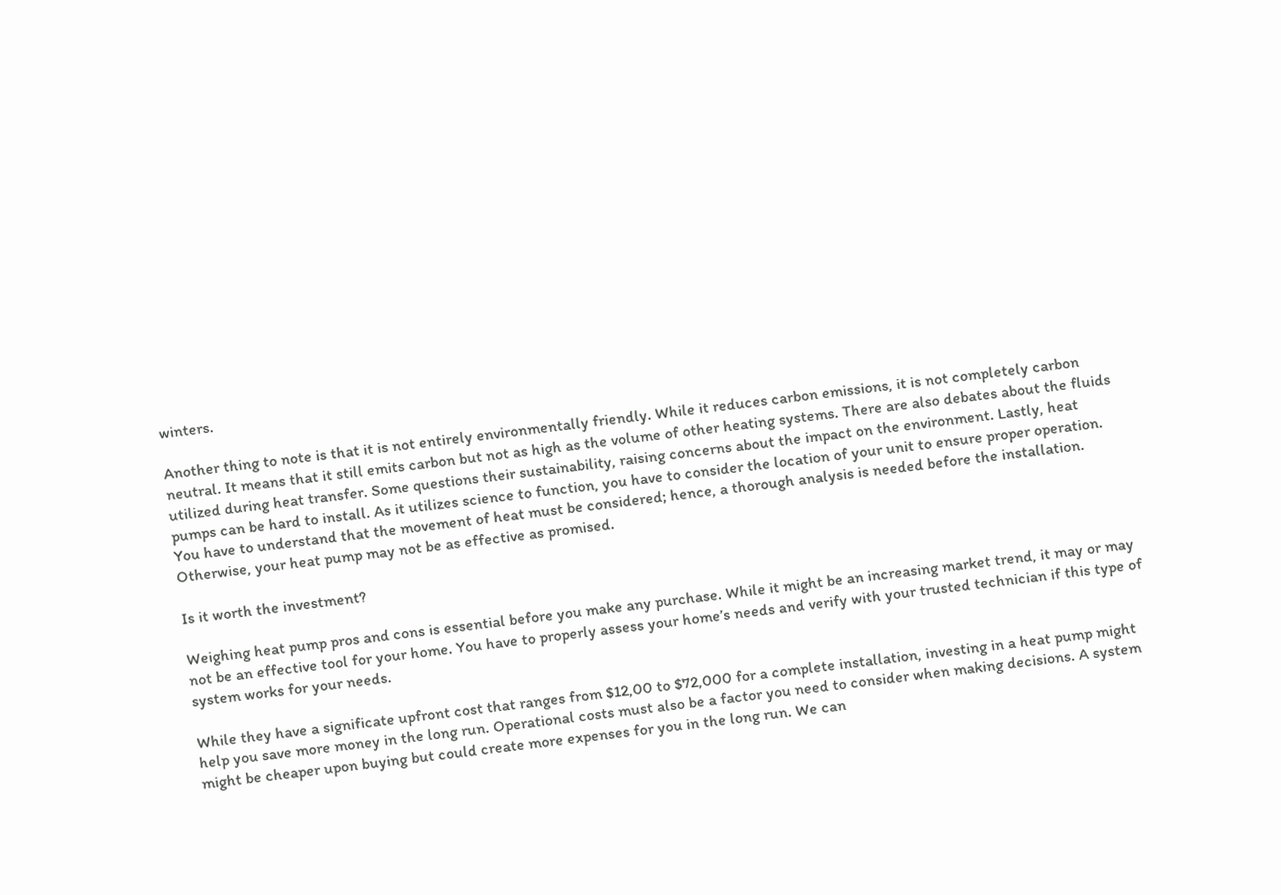winters.

Another thing to note is that it is not entirely environmentally friendly. While it reduces carbon emissions, it is not completely carbon neutral. It means that it still emits carbon but not as high as the volume of other heating systems. There are also debates about the fluids utilized during heat transfer. Some questions their sustainability, raising concerns about the impact on the environment. Lastly, heat pumps can be hard to install. As it utilizes science to function, you have to consider the location of your unit to ensure proper operation. You have to understand that the movement of heat must be considered; hence, a thorough analysis is needed before the installation. Otherwise, your heat pump may not be as effective as promised.

Is it worth the investment?

Weighing heat pump pros and cons is essential before you make any purchase. While it might be an increasing market trend, it may or may not be an effective tool for your home. You have to properly assess your home’s needs and verify with your trusted technician if this type of system works for your needs.

While they have a significate upfront cost that ranges from $12,00 to $72,000 for a complete installation, investing in a heat pump might help you save more money in the long run. Operational costs must also be a factor you need to consider when making decisions. A system might be cheaper upon buying but could create more expenses for you in the long run. We can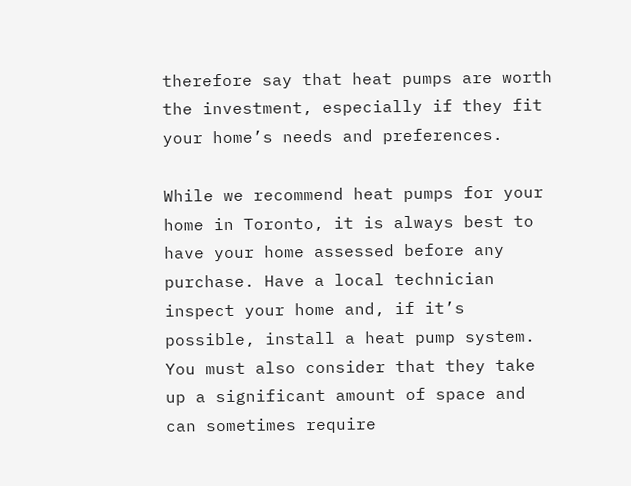therefore say that heat pumps are worth the investment, especially if they fit your home’s needs and preferences.

While we recommend heat pumps for your home in Toronto, it is always best to have your home assessed before any purchase. Have a local technician inspect your home and, if it’s possible, install a heat pump system. You must also consider that they take up a significant amount of space and can sometimes require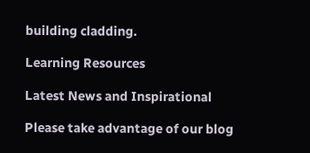building cladding.

Learning Resources

Latest News and Inspirational

Please take advantage of our blog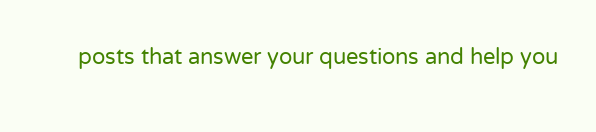posts that answer your questions and help you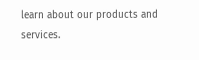learn about our products and services.